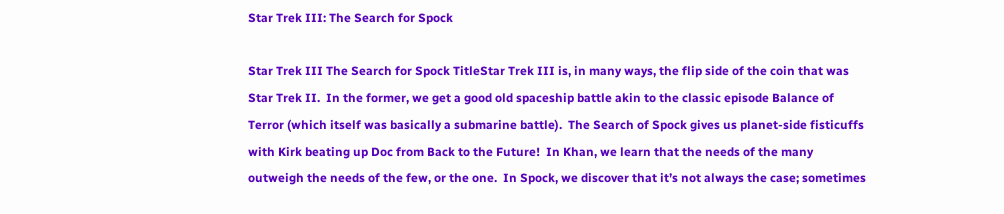Star Trek III: The Search for Spock

Star Trek III The Search for Spock TitleStar Trek III is, in many ways, the flip side of the coin that was Star Trek II.  In the former, we get a good old spaceship battle akin to the classic episode Balance of Terror (which itself was basically a submarine battle).  The Search of Spock gives us planet-side fisticuffs with Kirk beating up Doc from Back to the Future!  In Khan, we learn that the needs of the many outweigh the needs of the few, or the one.  In Spock, we discover that it’s not always the case; sometimes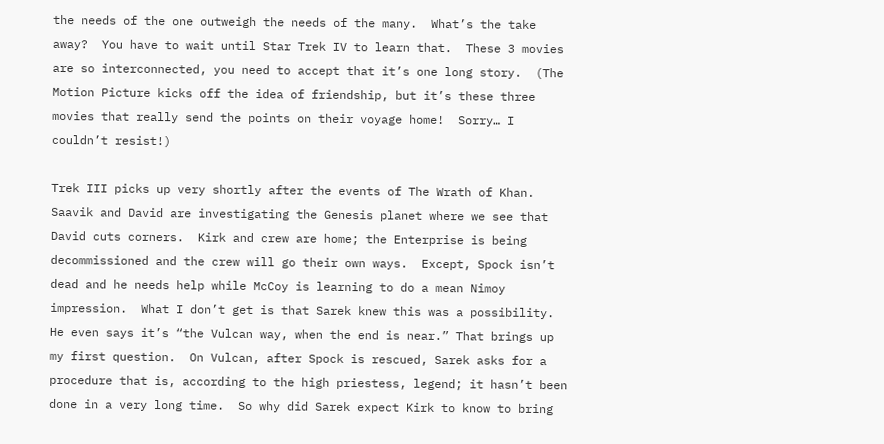the needs of the one outweigh the needs of the many.  What’s the take away?  You have to wait until Star Trek IV to learn that.  These 3 movies are so interconnected, you need to accept that it’s one long story.  (The Motion Picture kicks off the idea of friendship, but it’s these three movies that really send the points on their voyage home!  Sorry… I couldn’t resist!)

Trek III picks up very shortly after the events of The Wrath of Khan.  Saavik and David are investigating the Genesis planet where we see that David cuts corners.  Kirk and crew are home; the Enterprise is being decommissioned and the crew will go their own ways.  Except, Spock isn’t dead and he needs help while McCoy is learning to do a mean Nimoy impression.  What I don’t get is that Sarek knew this was a possibility.  He even says it’s “the Vulcan way, when the end is near.” That brings up my first question.  On Vulcan, after Spock is rescued, Sarek asks for a procedure that is, according to the high priestess, legend; it hasn’t been done in a very long time.  So why did Sarek expect Kirk to know to bring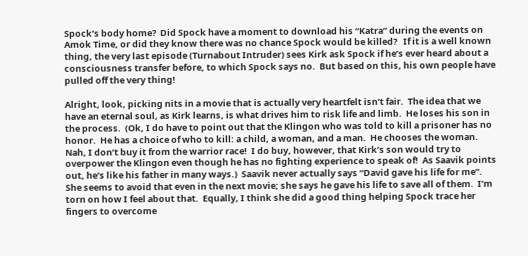Spock’s body home?  Did Spock have a moment to download his “Katra” during the events on Amok Time, or did they know there was no chance Spock would be killed?   If it is a well known thing, the very last episode (Turnabout Intruder) sees Kirk ask Spock if he’s ever heard about a consciousness transfer before, to which Spock says no.  But based on this, his own people have pulled off the very thing!

Alright, look, picking nits in a movie that is actually very heartfelt isn’t fair.  The idea that we have an eternal soul, as Kirk learns, is what drives him to risk life and limb.  He loses his son in the process.  (Ok, I do have to point out that the Klingon who was told to kill a prisoner has no honor.  He has a choice of who to kill: a child, a woman, and a man.  He chooses the woman.  Nah, I don’t buy it from the warrior race!  I do buy, however, that Kirk’s son would try to overpower the Klingon even though he has no fighting experience to speak of!  As Saavik points out, he’s like his father in many ways.)  Saavik never actually says “David gave his life for me”.  She seems to avoid that even in the next movie; she says he gave his life to save all of them.  I’m torn on how I feel about that.  Equally, I think she did a good thing helping Spock trace her fingers to overcome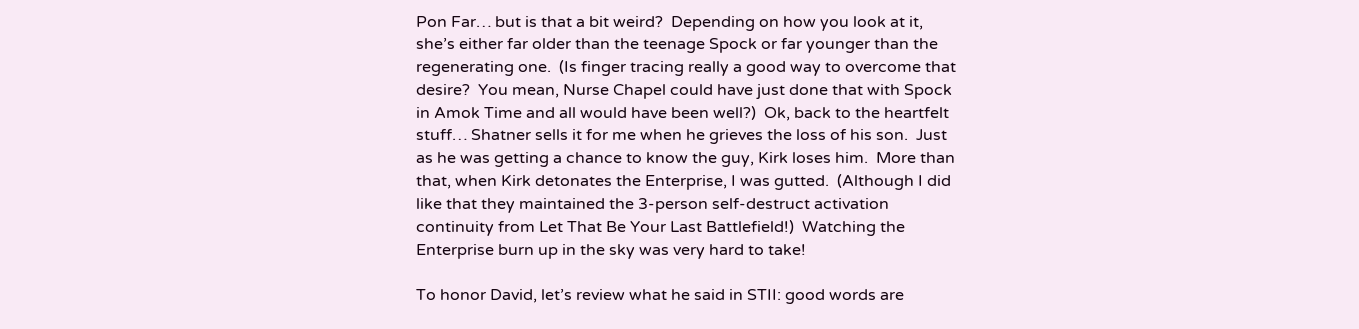Pon Far… but is that a bit weird?  Depending on how you look at it, she’s either far older than the teenage Spock or far younger than the regenerating one.  (Is finger tracing really a good way to overcome that desire?  You mean, Nurse Chapel could have just done that with Spock in Amok Time and all would have been well?)  Ok, back to the heartfelt stuff… Shatner sells it for me when he grieves the loss of his son.  Just as he was getting a chance to know the guy, Kirk loses him.  More than that, when Kirk detonates the Enterprise, I was gutted.  (Although I did like that they maintained the 3-person self-destruct activation continuity from Let That Be Your Last Battlefield!)  Watching the Enterprise burn up in the sky was very hard to take!

To honor David, let’s review what he said in STII: good words are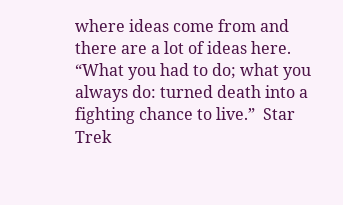where ideas come from and there are a lot of ideas here.  “What you had to do; what you always do: turned death into a fighting chance to live.”  Star Trek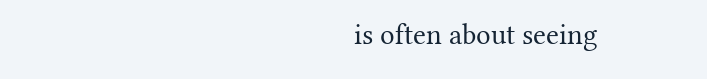is often about seeing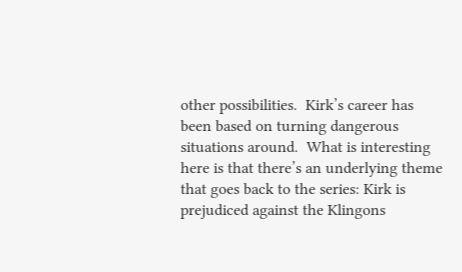other possibilities.  Kirk’s career has been based on turning dangerous situations around.  What is interesting here is that there’s an underlying theme that goes back to the series: Kirk is prejudiced against the Klingons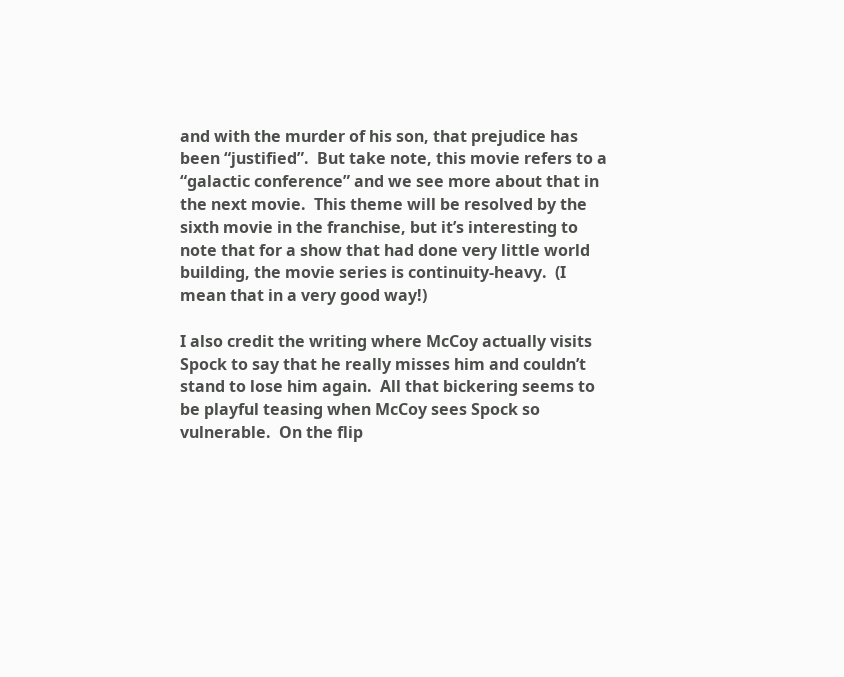and with the murder of his son, that prejudice has been “justified”.  But take note, this movie refers to a “galactic conference” and we see more about that in the next movie.  This theme will be resolved by the sixth movie in the franchise, but it’s interesting to note that for a show that had done very little world building, the movie series is continuity-heavy.  (I mean that in a very good way!)

I also credit the writing where McCoy actually visits Spock to say that he really misses him and couldn’t stand to lose him again.  All that bickering seems to be playful teasing when McCoy sees Spock so vulnerable.  On the flip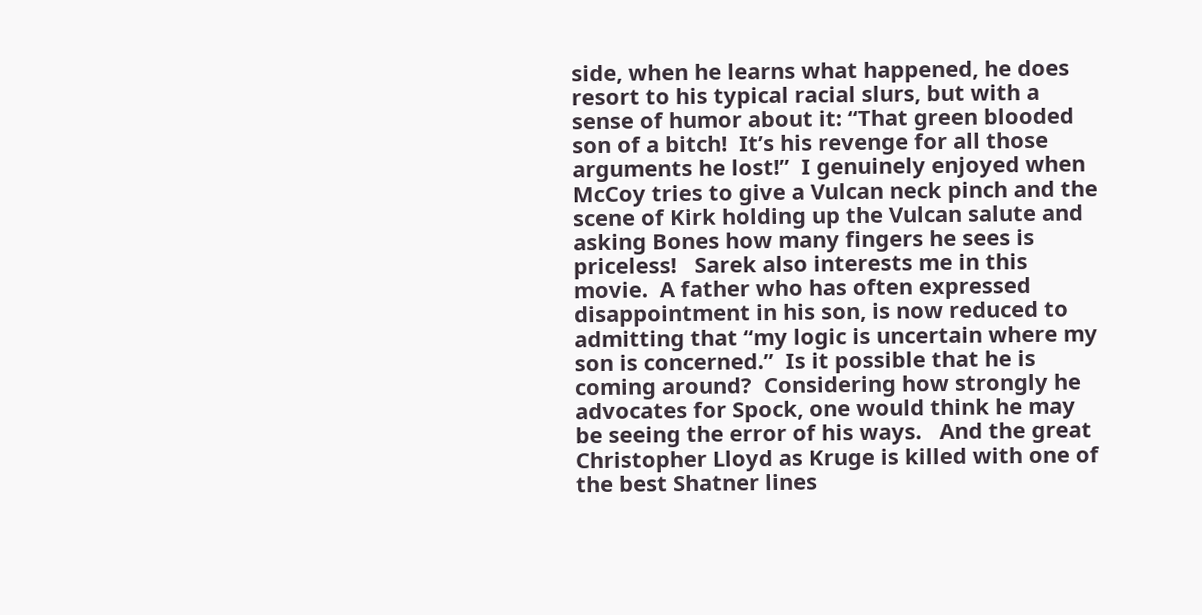side, when he learns what happened, he does resort to his typical racial slurs, but with a sense of humor about it: “That green blooded son of a bitch!  It’s his revenge for all those arguments he lost!”  I genuinely enjoyed when McCoy tries to give a Vulcan neck pinch and the scene of Kirk holding up the Vulcan salute and asking Bones how many fingers he sees is priceless!   Sarek also interests me in this movie.  A father who has often expressed disappointment in his son, is now reduced to admitting that “my logic is uncertain where my son is concerned.”  Is it possible that he is coming around?  Considering how strongly he advocates for Spock, one would think he may be seeing the error of his ways.   And the great Christopher Lloyd as Kruge is killed with one of the best Shatner lines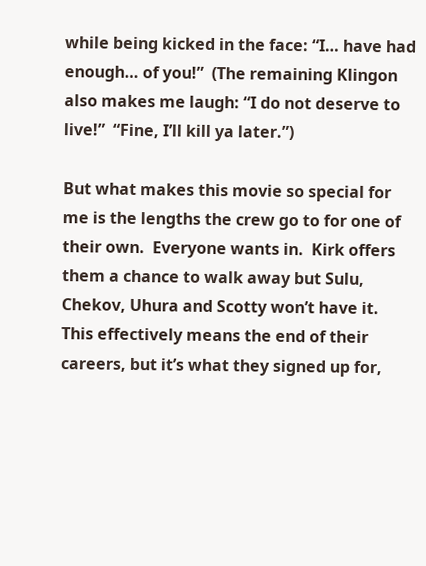while being kicked in the face: “I… have had enough… of you!”  (The remaining Klingon also makes me laugh: “I do not deserve to live!”  “Fine, I’ll kill ya later.”)

But what makes this movie so special for me is the lengths the crew go to for one of their own.  Everyone wants in.  Kirk offers them a chance to walk away but Sulu, Chekov, Uhura and Scotty won’t have it.  This effectively means the end of their careers, but it’s what they signed up for,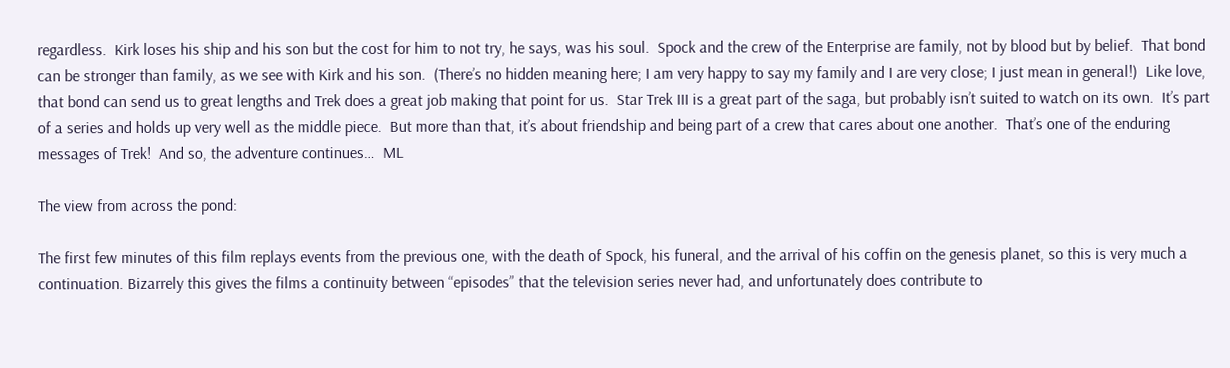regardless.  Kirk loses his ship and his son but the cost for him to not try, he says, was his soul.  Spock and the crew of the Enterprise are family, not by blood but by belief.  That bond can be stronger than family, as we see with Kirk and his son.  (There’s no hidden meaning here; I am very happy to say my family and I are very close; I just mean in general!)  Like love, that bond can send us to great lengths and Trek does a great job making that point for us.  Star Trek III is a great part of the saga, but probably isn’t suited to watch on its own.  It’s part of a series and holds up very well as the middle piece.  But more than that, it’s about friendship and being part of a crew that cares about one another.  That’s one of the enduring messages of Trek!  And so, the adventure continues…  ML

The view from across the pond:

The first few minutes of this film replays events from the previous one, with the death of Spock, his funeral, and the arrival of his coffin on the genesis planet, so this is very much a continuation. Bizarrely this gives the films a continuity between “episodes” that the television series never had, and unfortunately does contribute to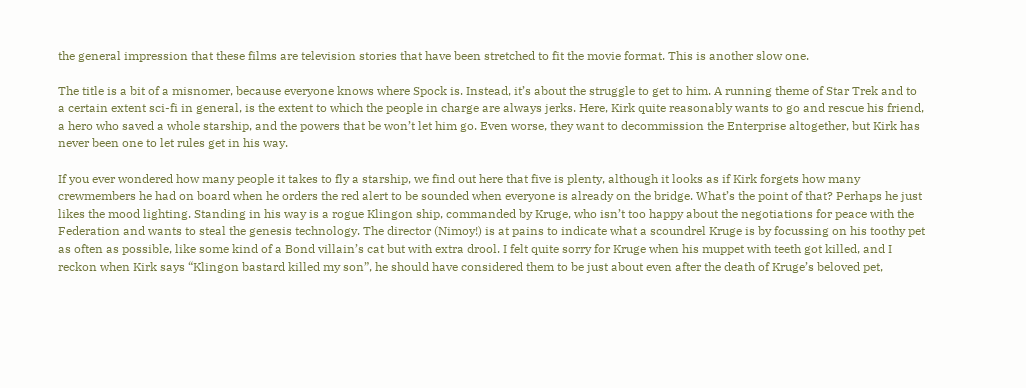the general impression that these films are television stories that have been stretched to fit the movie format. This is another slow one.

The title is a bit of a misnomer, because everyone knows where Spock is. Instead, it’s about the struggle to get to him. A running theme of Star Trek and to a certain extent sci-fi in general, is the extent to which the people in charge are always jerks. Here, Kirk quite reasonably wants to go and rescue his friend, a hero who saved a whole starship, and the powers that be won’t let him go. Even worse, they want to decommission the Enterprise altogether, but Kirk has never been one to let rules get in his way.

If you ever wondered how many people it takes to fly a starship, we find out here that five is plenty, although it looks as if Kirk forgets how many crewmembers he had on board when he orders the red alert to be sounded when everyone is already on the bridge. What’s the point of that? Perhaps he just likes the mood lighting. Standing in his way is a rogue Klingon ship, commanded by Kruge, who isn’t too happy about the negotiations for peace with the Federation and wants to steal the genesis technology. The director (Nimoy!) is at pains to indicate what a scoundrel Kruge is by focussing on his toothy pet as often as possible, like some kind of a Bond villain’s cat but with extra drool. I felt quite sorry for Kruge when his muppet with teeth got killed, and I reckon when Kirk says “Klingon bastard killed my son”, he should have considered them to be just about even after the death of Kruge’s beloved pet,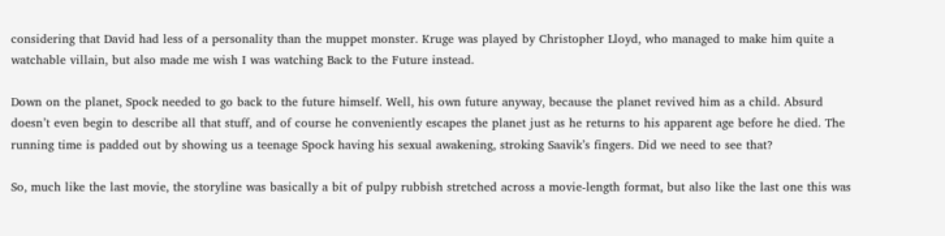considering that David had less of a personality than the muppet monster. Kruge was played by Christopher Lloyd, who managed to make him quite a watchable villain, but also made me wish I was watching Back to the Future instead.

Down on the planet, Spock needed to go back to the future himself. Well, his own future anyway, because the planet revived him as a child. Absurd doesn’t even begin to describe all that stuff, and of course he conveniently escapes the planet just as he returns to his apparent age before he died. The running time is padded out by showing us a teenage Spock having his sexual awakening, stroking Saavik’s fingers. Did we need to see that?

So, much like the last movie, the storyline was basically a bit of pulpy rubbish stretched across a movie-length format, but also like the last one this was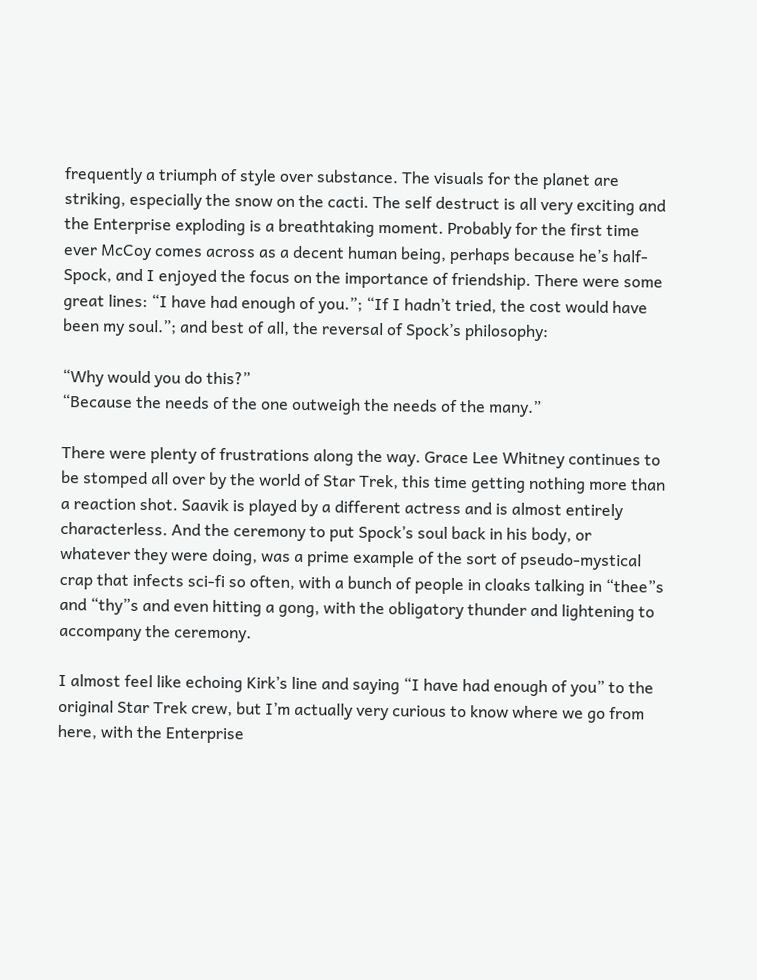frequently a triumph of style over substance. The visuals for the planet are striking, especially the snow on the cacti. The self destruct is all very exciting and the Enterprise exploding is a breathtaking moment. Probably for the first time ever McCoy comes across as a decent human being, perhaps because he’s half-Spock, and I enjoyed the focus on the importance of friendship. There were some great lines: “I have had enough of you.”; “If I hadn’t tried, the cost would have been my soul.”; and best of all, the reversal of Spock’s philosophy:

“Why would you do this?”
“Because the needs of the one outweigh the needs of the many.”

There were plenty of frustrations along the way. Grace Lee Whitney continues to be stomped all over by the world of Star Trek, this time getting nothing more than a reaction shot. Saavik is played by a different actress and is almost entirely characterless. And the ceremony to put Spock’s soul back in his body, or whatever they were doing, was a prime example of the sort of pseudo-mystical crap that infects sci-fi so often, with a bunch of people in cloaks talking in “thee”s and “thy”s and even hitting a gong, with the obligatory thunder and lightening to accompany the ceremony.

I almost feel like echoing Kirk’s line and saying “I have had enough of you” to the original Star Trek crew, but I’m actually very curious to know where we go from here, with the Enterprise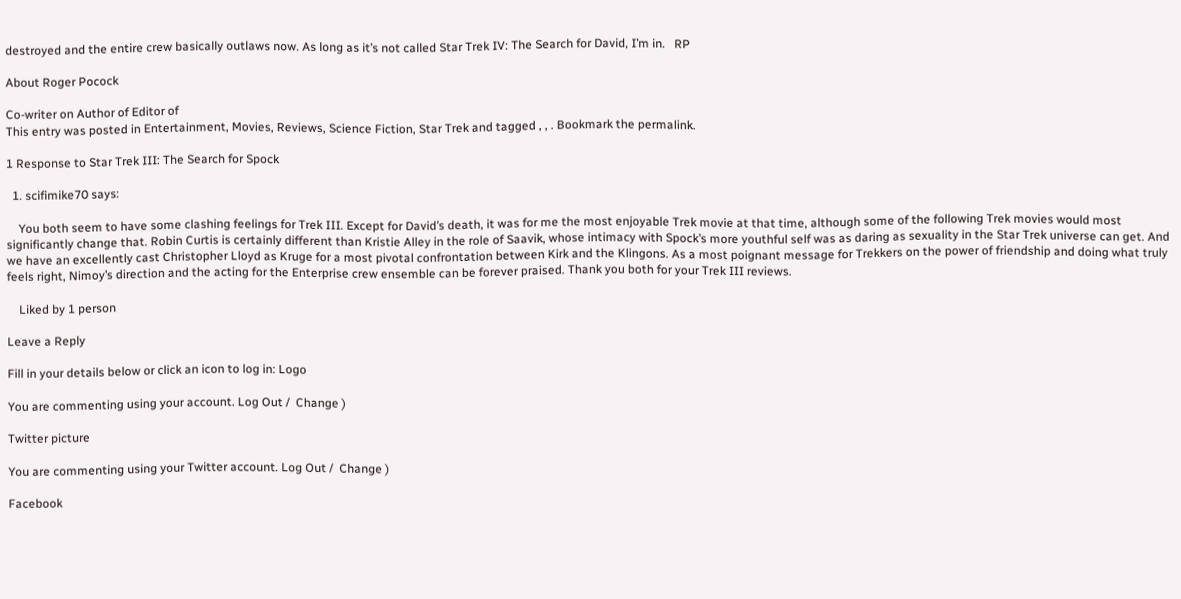destroyed and the entire crew basically outlaws now. As long as it’s not called Star Trek IV: The Search for David, I’m in.   RP

About Roger Pocock

Co-writer on Author of Editor of
This entry was posted in Entertainment, Movies, Reviews, Science Fiction, Star Trek and tagged , , . Bookmark the permalink.

1 Response to Star Trek III: The Search for Spock

  1. scifimike70 says:

    You both seem to have some clashing feelings for Trek III. Except for David’s death, it was for me the most enjoyable Trek movie at that time, although some of the following Trek movies would most significantly change that. Robin Curtis is certainly different than Kristie Alley in the role of Saavik, whose intimacy with Spock’s more youthful self was as daring as sexuality in the Star Trek universe can get. And we have an excellently cast Christopher Lloyd as Kruge for a most pivotal confrontation between Kirk and the Klingons. As a most poignant message for Trekkers on the power of friendship and doing what truly feels right, Nimoy’s direction and the acting for the Enterprise crew ensemble can be forever praised. Thank you both for your Trek III reviews.

    Liked by 1 person

Leave a Reply

Fill in your details below or click an icon to log in: Logo

You are commenting using your account. Log Out /  Change )

Twitter picture

You are commenting using your Twitter account. Log Out /  Change )

Facebook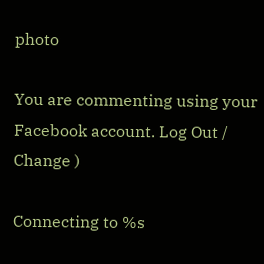photo

You are commenting using your Facebook account. Log Out /  Change )

Connecting to %s